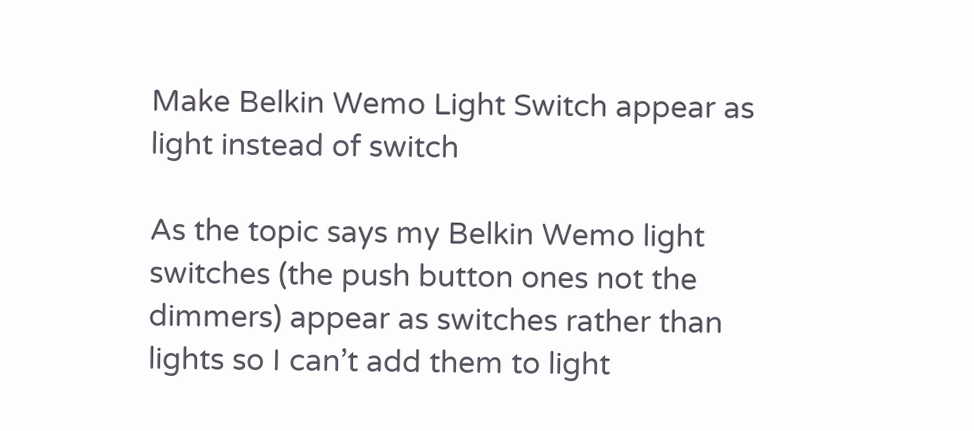Make Belkin Wemo Light Switch appear as light instead of switch

As the topic says my Belkin Wemo light switches (the push button ones not the dimmers) appear as switches rather than lights so I can’t add them to light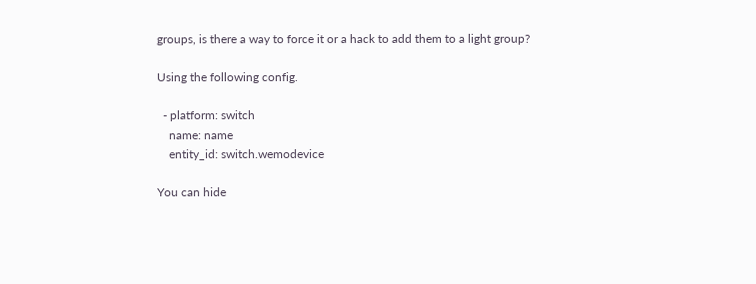groups, is there a way to force it or a hack to add them to a light group?

Using the following config.

  - platform: switch
    name: name
    entity_id: switch.wemodevice

You can hide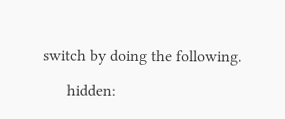switch by doing the following.

      hidden: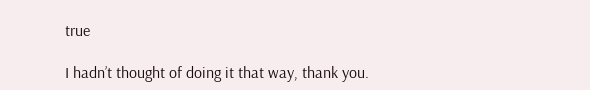true

I hadn’t thought of doing it that way, thank you.